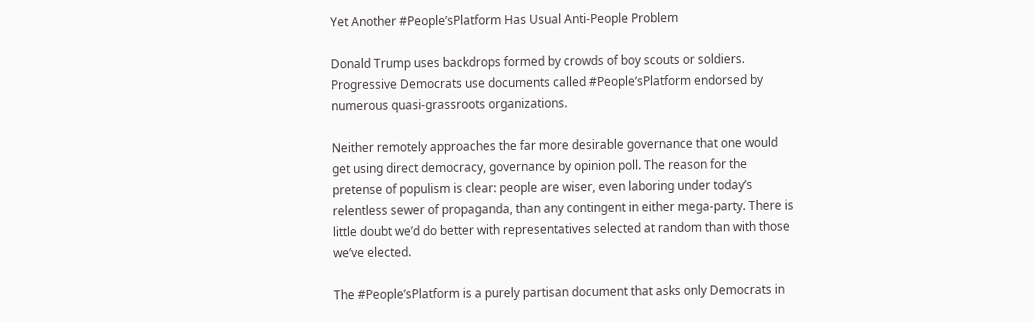Yet Another #People’sPlatform Has Usual Anti-People Problem

Donald Trump uses backdrops formed by crowds of boy scouts or soldiers. Progressive Democrats use documents called #People’sPlatform endorsed by numerous quasi-grassroots organizations.

Neither remotely approaches the far more desirable governance that one would get using direct democracy, governance by opinion poll. The reason for the pretense of populism is clear: people are wiser, even laboring under today’s relentless sewer of propaganda, than any contingent in either mega-party. There is little doubt we’d do better with representatives selected at random than with those we’ve elected.

The #People’sPlatform is a purely partisan document that asks only Democrats in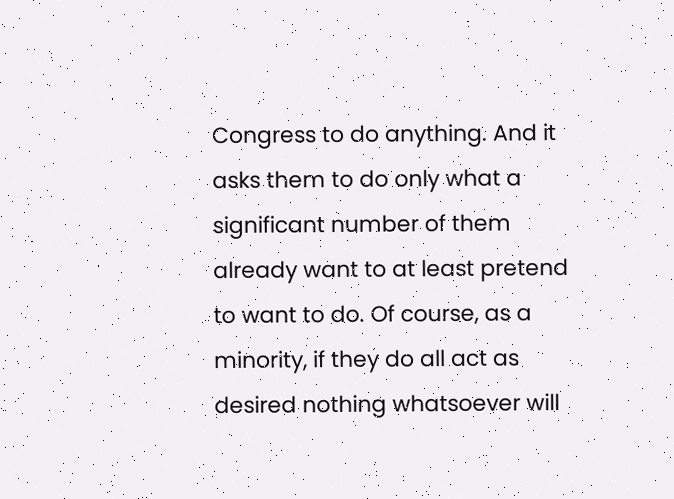Congress to do anything. And it asks them to do only what a significant number of them already want to at least pretend to want to do. Of course, as a minority, if they do all act as desired nothing whatsoever will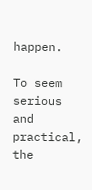happen.

To seem serious and practical, the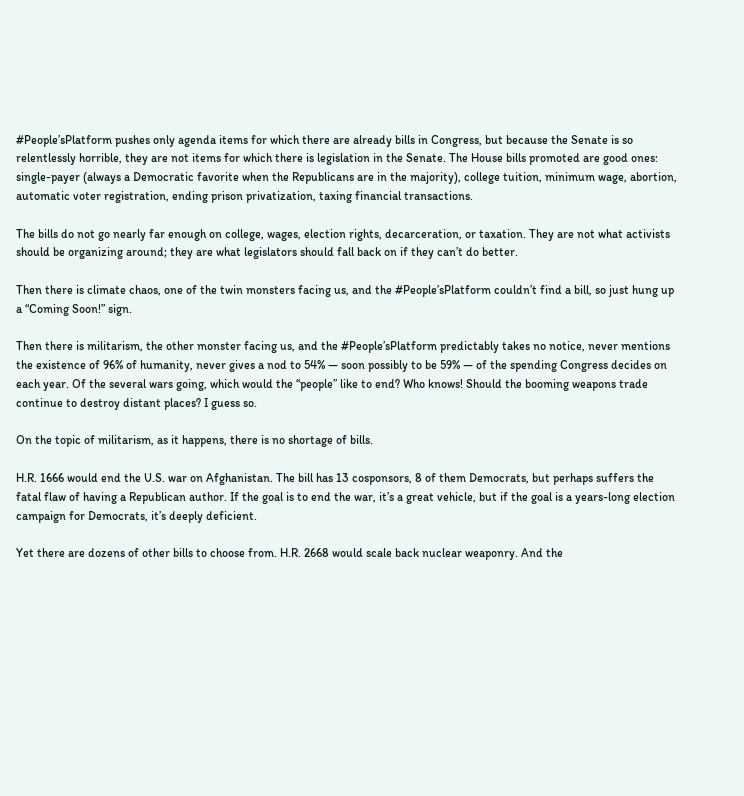#People’sPlatform pushes only agenda items for which there are already bills in Congress, but because the Senate is so relentlessly horrible, they are not items for which there is legislation in the Senate. The House bills promoted are good ones: single-payer (always a Democratic favorite when the Republicans are in the majority), college tuition, minimum wage, abortion, automatic voter registration, ending prison privatization, taxing financial transactions.

The bills do not go nearly far enough on college, wages, election rights, decarceration, or taxation. They are not what activists should be organizing around; they are what legislators should fall back on if they can’t do better.

Then there is climate chaos, one of the twin monsters facing us, and the #People’sPlatform couldn’t find a bill, so just hung up a “Coming Soon!” sign.

Then there is militarism, the other monster facing us, and the #People’sPlatform predictably takes no notice, never mentions the existence of 96% of humanity, never gives a nod to 54% — soon possibly to be 59% — of the spending Congress decides on each year. Of the several wars going, which would the “people” like to end? Who knows! Should the booming weapons trade continue to destroy distant places? I guess so.

On the topic of militarism, as it happens, there is no shortage of bills.

H.R. 1666 would end the U.S. war on Afghanistan. The bill has 13 cosponsors, 8 of them Democrats, but perhaps suffers the fatal flaw of having a Republican author. If the goal is to end the war, it’s a great vehicle, but if the goal is a years-long election campaign for Democrats, it’s deeply deficient.

Yet there are dozens of other bills to choose from. H.R. 2668 would scale back nuclear weaponry. And the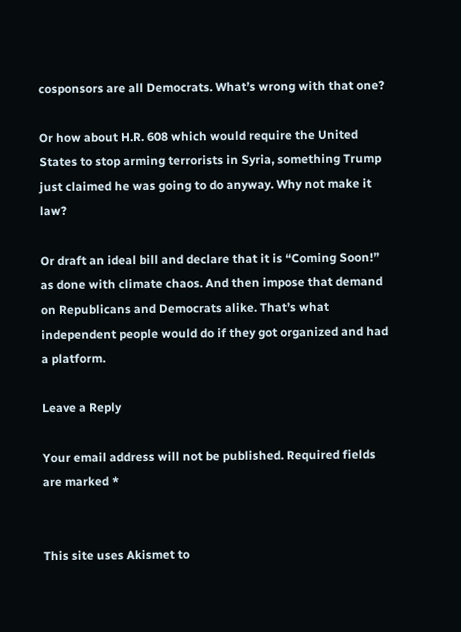cosponsors are all Democrats. What’s wrong with that one?

Or how about H.R. 608 which would require the United States to stop arming terrorists in Syria, something Trump just claimed he was going to do anyway. Why not make it law?

Or draft an ideal bill and declare that it is “Coming Soon!” as done with climate chaos. And then impose that demand on Republicans and Democrats alike. That’s what independent people would do if they got organized and had a platform.

Leave a Reply

Your email address will not be published. Required fields are marked *


This site uses Akismet to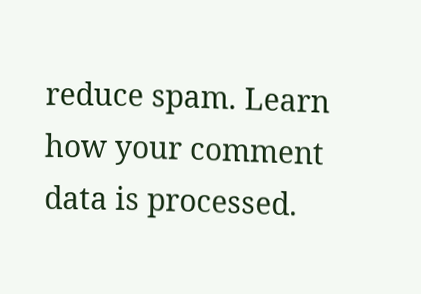reduce spam. Learn how your comment data is processed.